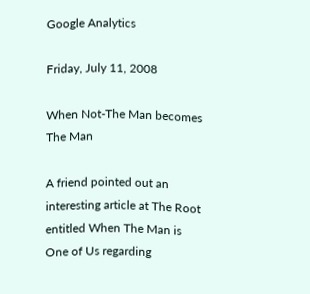Google Analytics

Friday, July 11, 2008

When Not-The Man becomes The Man

A friend pointed out an interesting article at The Root entitled When The Man is One of Us regarding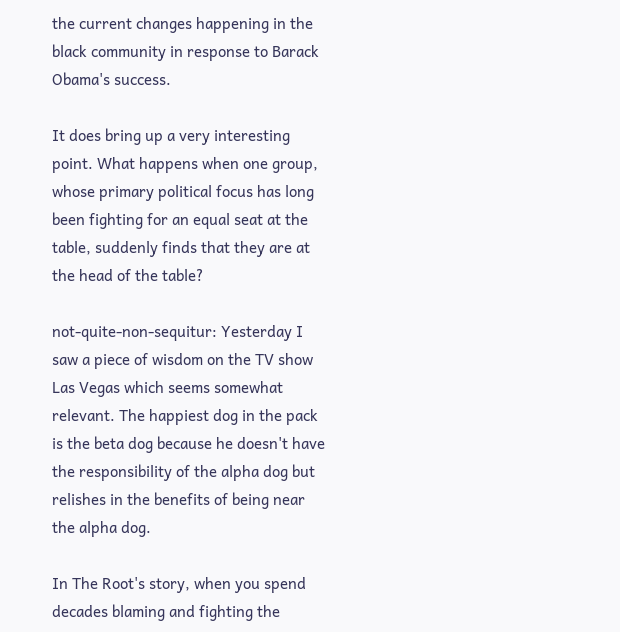the current changes happening in the black community in response to Barack Obama's success.

It does bring up a very interesting point. What happens when one group, whose primary political focus has long been fighting for an equal seat at the table, suddenly finds that they are at the head of the table?

not-quite-non-sequitur: Yesterday I saw a piece of wisdom on the TV show Las Vegas which seems somewhat relevant. The happiest dog in the pack is the beta dog because he doesn't have the responsibility of the alpha dog but relishes in the benefits of being near the alpha dog.

In The Root's story, when you spend decades blaming and fighting the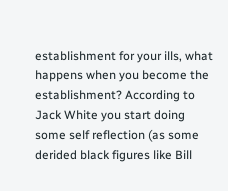establishment for your ills, what happens when you become the establishment? According to Jack White you start doing some self reflection (as some derided black figures like Bill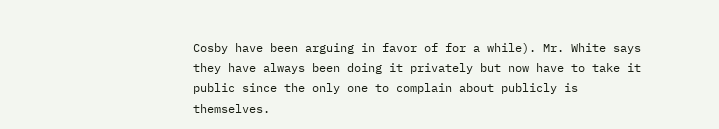Cosby have been arguing in favor of for a while). Mr. White says they have always been doing it privately but now have to take it public since the only one to complain about publicly is themselves.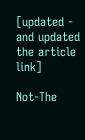[updated - and updated the article link]

Not-The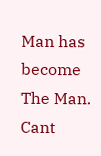Man has become The Man. Cant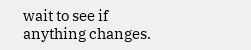wait to see if anything changes.